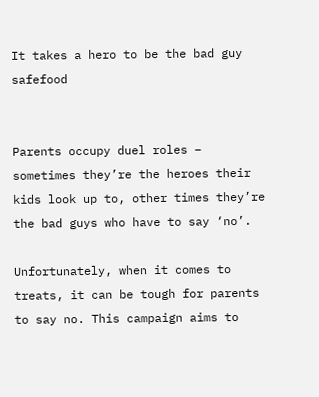It takes a hero to be the bad guy safefood


Parents occupy duel roles – sometimes they’re the heroes their kids look up to, other times they’re the bad guys who have to say ‘no’.

Unfortunately, when it comes to treats, it can be tough for parents to say no. This campaign aims to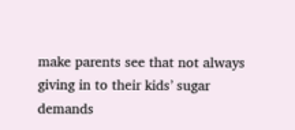make parents see that not always giving in to their kids’ sugar demands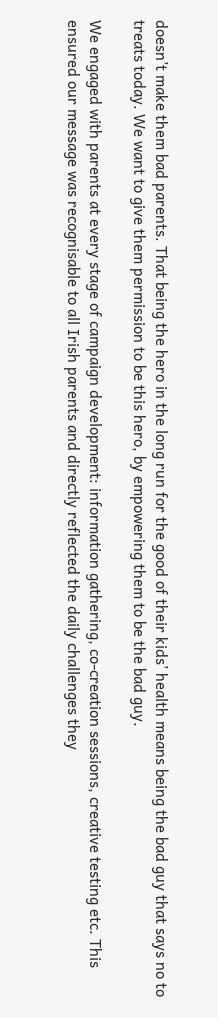doesn’t make them bad parents. That being the hero in the long run for the good of their kids’ health means being the bad guy that says no to treats today. We want to give them permission to be this hero, by empowering them to be the bad guy.

We engaged with parents at every stage of campaign development: information gathering, co-creation sessions, creative testing etc. This ensured our message was recognisable to all Irish parents and directly reflected the daily challenges they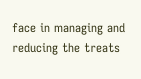face in managing and reducing the treats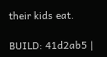their kids eat.

BUILD: 41d2ab5 |